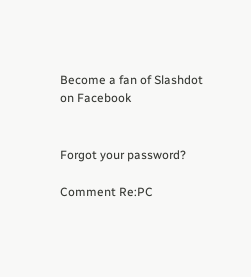Become a fan of Slashdot on Facebook


Forgot your password?

Comment Re:PC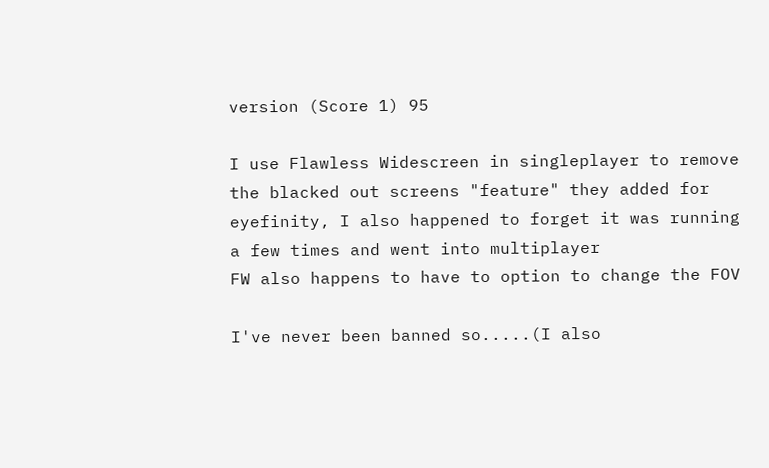version (Score 1) 95

I use Flawless Widescreen in singleplayer to remove the blacked out screens "feature" they added for eyefinity, I also happened to forget it was running a few times and went into multiplayer
FW also happens to have to option to change the FOV

I've never been banned so.....(I also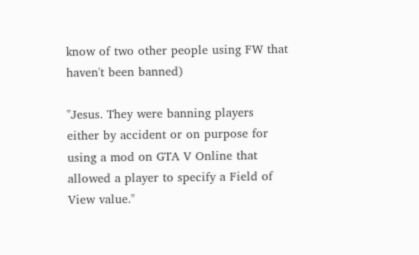know of two other people using FW that haven't been banned)

"Jesus. They were banning players either by accident or on purpose for using a mod on GTA V Online that allowed a player to specify a Field of View value."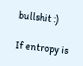bullshit :)

If entropy is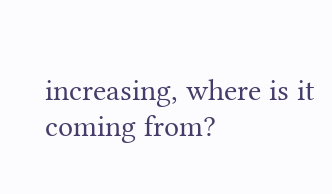increasing, where is it coming from?